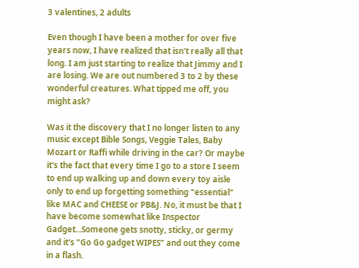3 valentines, 2 adults

Even though I have been a mother for over five years now, I have realized that isn't really all that long. I am just starting to realize that Jimmy and I are losing. We are out numbered 3 to 2 by these wonderful creatures. What tipped me off, you might ask?

Was it the discovery that I no longer listen to any music except Bible Songs, Veggie Tales, Baby Mozart or Raffi while driving in the car? Or maybe it's the fact that every time I go to a store I seem to end up walking up and down every toy aisle only to end up forgetting something "essential" like MAC and CHEESE or PB&J. No, it must be that I have become somewhat like Inspector Gadget...Someone gets snotty, sticky, or germy and it's "Go Go gadget WIPES" and out they come in a flash.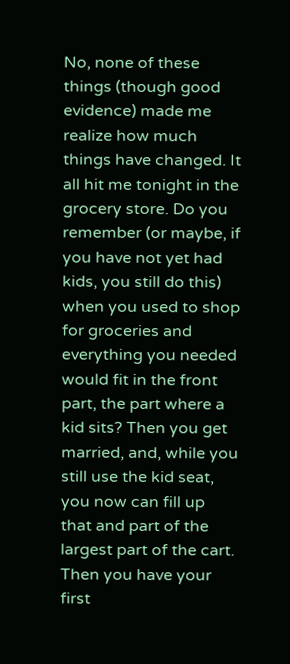No, none of these things (though good evidence) made me realize how much things have changed. It all hit me tonight in the grocery store. Do you remember (or maybe, if you have not yet had kids, you still do this) when you used to shop for groceries and everything you needed would fit in the front part, the part where a kid sits? Then you get married, and, while you still use the kid seat, you now can fill up that and part of the largest part of the cart. Then you have your first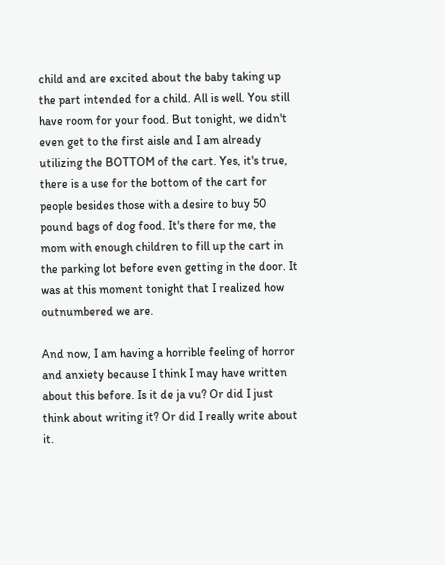child and are excited about the baby taking up the part intended for a child. All is well. You still have room for your food. But tonight, we didn't even get to the first aisle and I am already utilizing the BOTTOM of the cart. Yes, it's true, there is a use for the bottom of the cart for people besides those with a desire to buy 50 pound bags of dog food. It's there for me, the mom with enough children to fill up the cart in the parking lot before even getting in the door. It was at this moment tonight that I realized how outnumbered we are.

And now, I am having a horrible feeling of horror and anxiety because I think I may have written about this before. Is it de ja vu? Or did I just think about writing it? Or did I really write about it.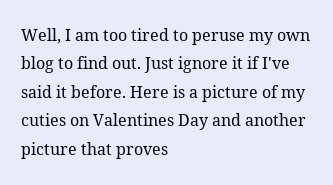Well, I am too tired to peruse my own blog to find out. Just ignore it if I've said it before. Here is a picture of my cuties on Valentines Day and another picture that proves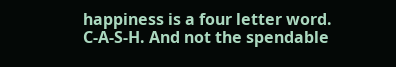happiness is a four letter word. C-A-S-H. And not the spendable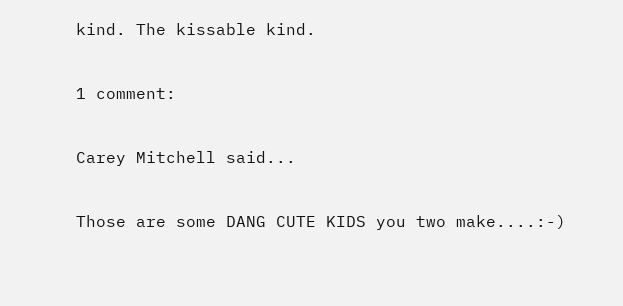kind. The kissable kind.

1 comment:

Carey Mitchell said...

Those are some DANG CUTE KIDS you two make....:-)